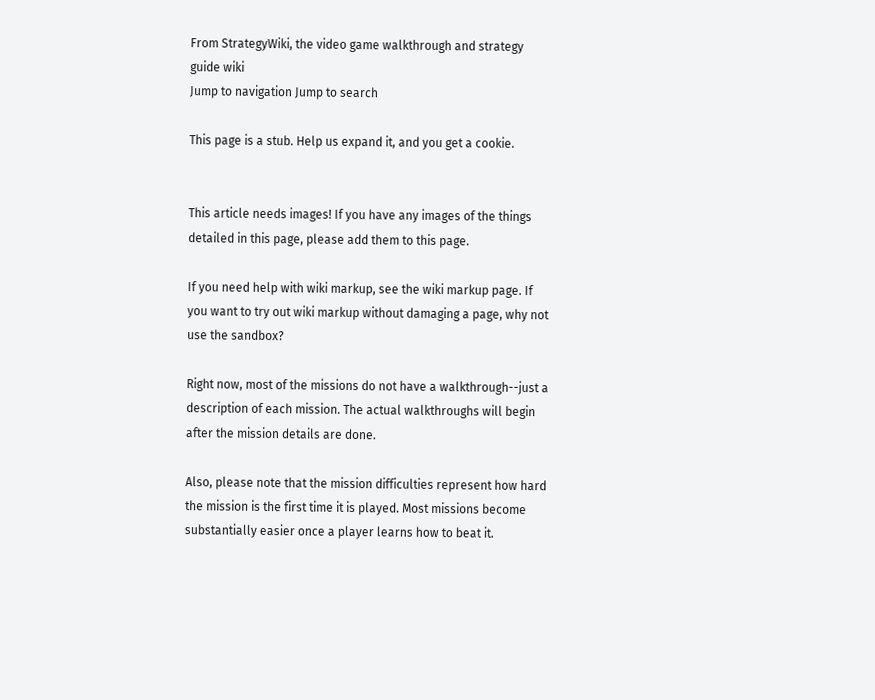From StrategyWiki, the video game walkthrough and strategy guide wiki
Jump to navigation Jump to search

This page is a stub. Help us expand it, and you get a cookie.


This article needs images! If you have any images of the things detailed in this page, please add them to this page.

If you need help with wiki markup, see the wiki markup page. If you want to try out wiki markup without damaging a page, why not use the sandbox?

Right now, most of the missions do not have a walkthrough--just a description of each mission. The actual walkthroughs will begin after the mission details are done.

Also, please note that the mission difficulties represent how hard the mission is the first time it is played. Most missions become substantially easier once a player learns how to beat it.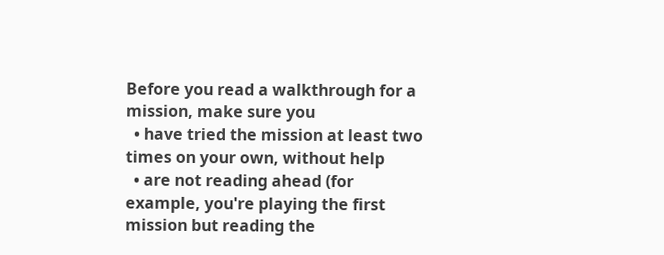Before you read a walkthrough for a mission, make sure you
  • have tried the mission at least two times on your own, without help
  • are not reading ahead (for example, you're playing the first mission but reading the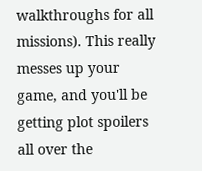walkthroughs for all missions). This really messes up your game, and you'll be getting plot spoilers all over the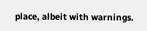place, albeit with warnings.